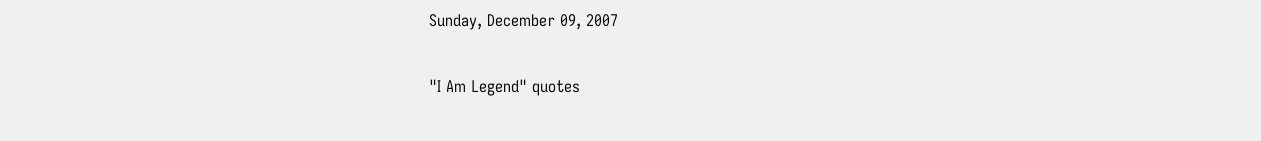Sunday, December 09, 2007

"I Am Legend" quotes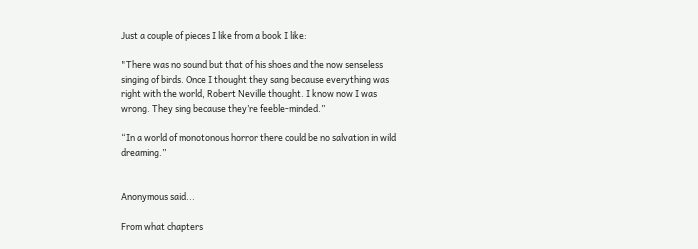Just a couple of pieces I like from a book I like:

"There was no sound but that of his shoes and the now senseless singing of birds. Once I thought they sang because everything was right with the world, Robert Neville thought. I know now I was wrong. They sing because they’re feeble-minded.”

“In a world of monotonous horror there could be no salvation in wild dreaming.”


Anonymous said...

From what chapters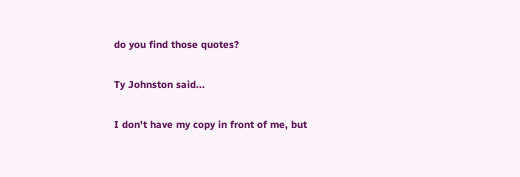do you find those quotes?

Ty Johnston said...

I don't have my copy in front of me, but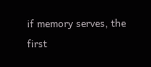if memory serves, the first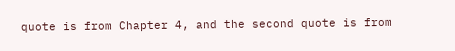quote is from Chapter 4, and the second quote is from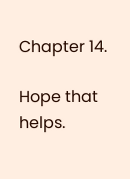Chapter 14.

Hope that helps.